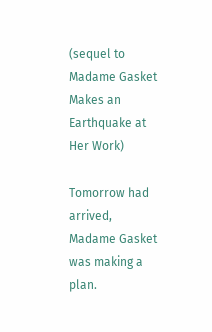(sequel to Madame Gasket Makes an Earthquake at Her Work)

Tomorrow had arrived, Madame Gasket was making a plan.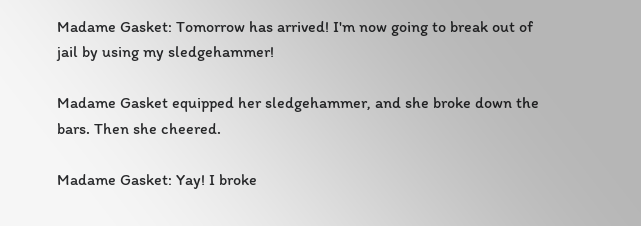Madame Gasket: Tomorrow has arrived! I'm now going to break out of jail by using my sledgehammer!

Madame Gasket equipped her sledgehammer, and she broke down the bars. Then she cheered.

Madame Gasket: Yay! I broke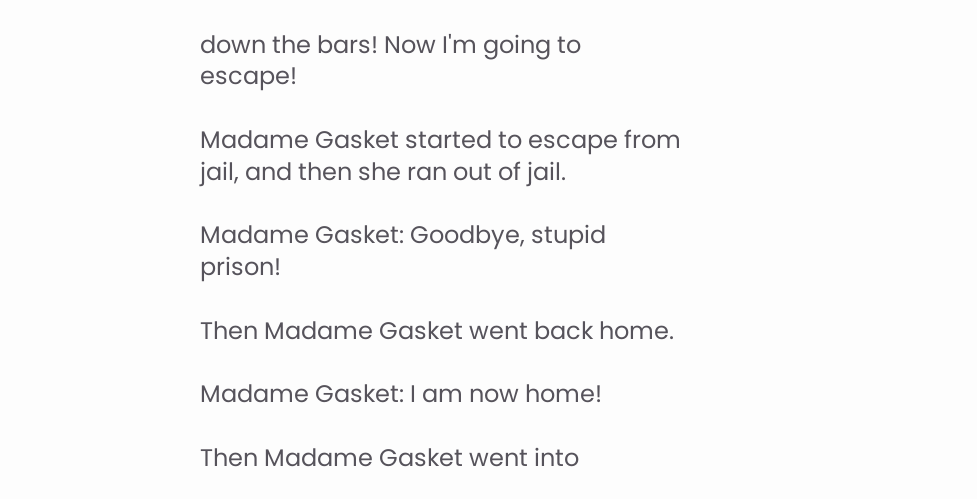down the bars! Now I'm going to escape!

Madame Gasket started to escape from jail, and then she ran out of jail.

Madame Gasket: Goodbye, stupid prison!

Then Madame Gasket went back home.

Madame Gasket: I am now home!

Then Madame Gasket went into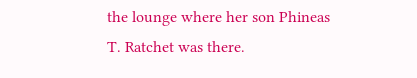the lounge where her son Phineas T. Ratchet was there.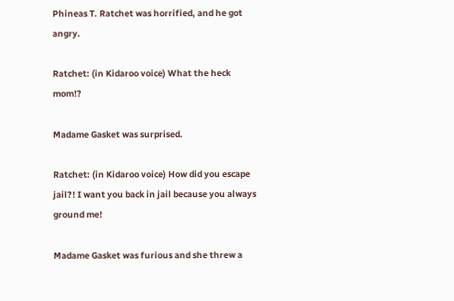Phineas T. Ratchet was horrified, and he got angry.

Ratchet: (in Kidaroo voice) What the heck mom!?

Madame Gasket was surprised.

Ratchet: (in Kidaroo voice) How did you escape jail?! I want you back in jail because you always ground me!

Madame Gasket was furious and she threw a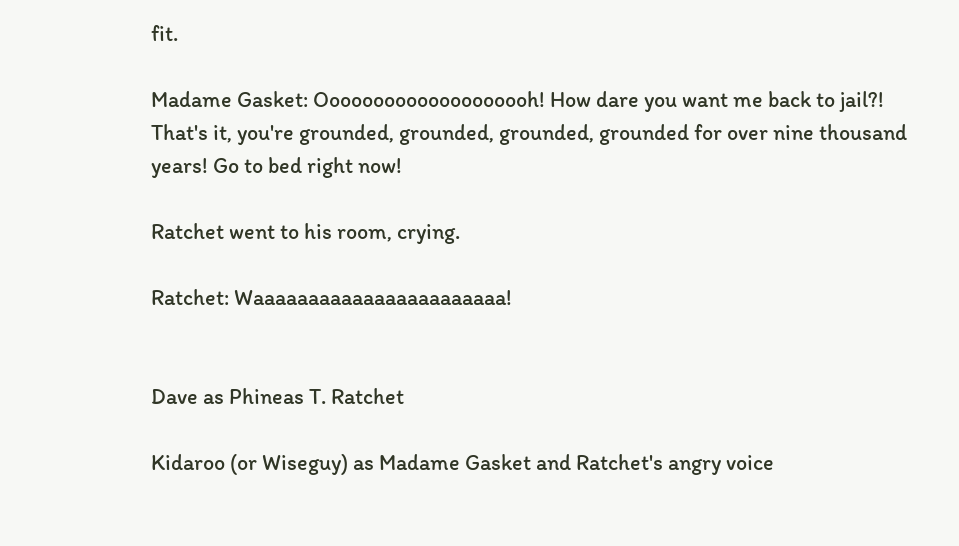fit.

Madame Gasket: Oooooooooooooooooooh! How dare you want me back to jail?! That's it, you're grounded, grounded, grounded, grounded for over nine thousand years! Go to bed right now!

Ratchet went to his room, crying.

Ratchet: Waaaaaaaaaaaaaaaaaaaaaaa!


Dave as Phineas T. Ratchet

Kidaroo (or Wiseguy) as Madame Gasket and Ratchet's angry voice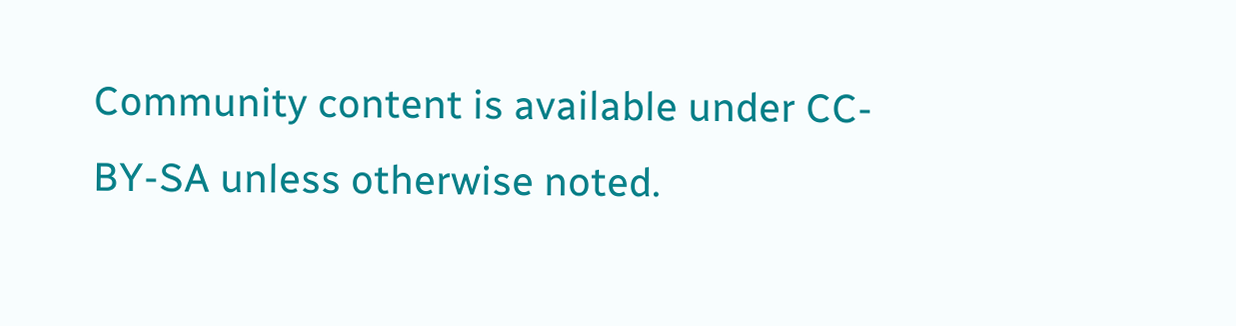Community content is available under CC-BY-SA unless otherwise noted.